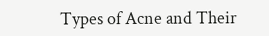Types of Acne and Their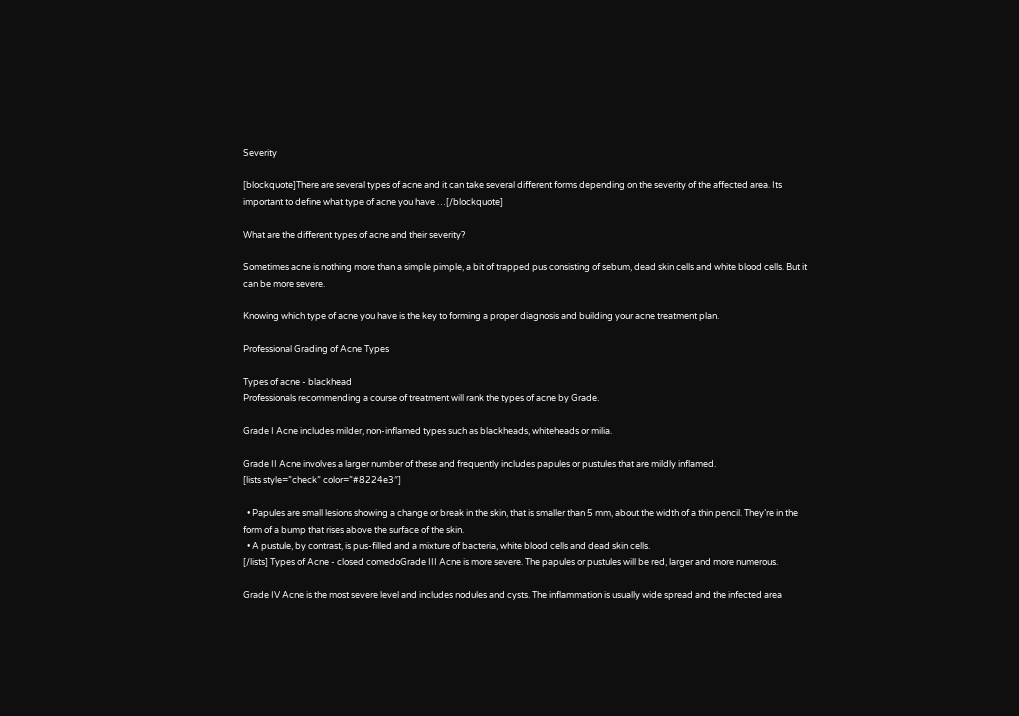Severity

[blockquote]There are several types of acne and it can take several different forms depending on the severity of the affected area. Its important to define what type of acne you have …[/blockquote]

What are the different types of acne and their severity?

Sometimes acne is nothing more than a simple pimple, a bit of trapped pus consisting of sebum, dead skin cells and white blood cells. But it can be more severe.

Knowing which type of acne you have is the key to forming a proper diagnosis and building your acne treatment plan.

Professional Grading of Acne Types

Types of acne - blackhead
Professionals recommending a course of treatment will rank the types of acne by Grade.

Grade I Acne includes milder, non-inflamed types such as blackheads, whiteheads or milia.

Grade II Acne involves a larger number of these and frequently includes papules or pustules that are mildly inflamed.
[lists style=”check” color=”#8224e3″]

  • Papules are small lesions showing a change or break in the skin, that is smaller than 5 mm, about the width of a thin pencil. They’re in the form of a bump that rises above the surface of the skin.
  • A pustule, by contrast, is pus-filled and a mixture of bacteria, white blood cells and dead skin cells.
[/lists] Types of Acne - closed comedoGrade III Acne is more severe. The papules or pustules will be red, larger and more numerous.

Grade IV Acne is the most severe level and includes nodules and cysts. The inflammation is usually wide spread and the infected area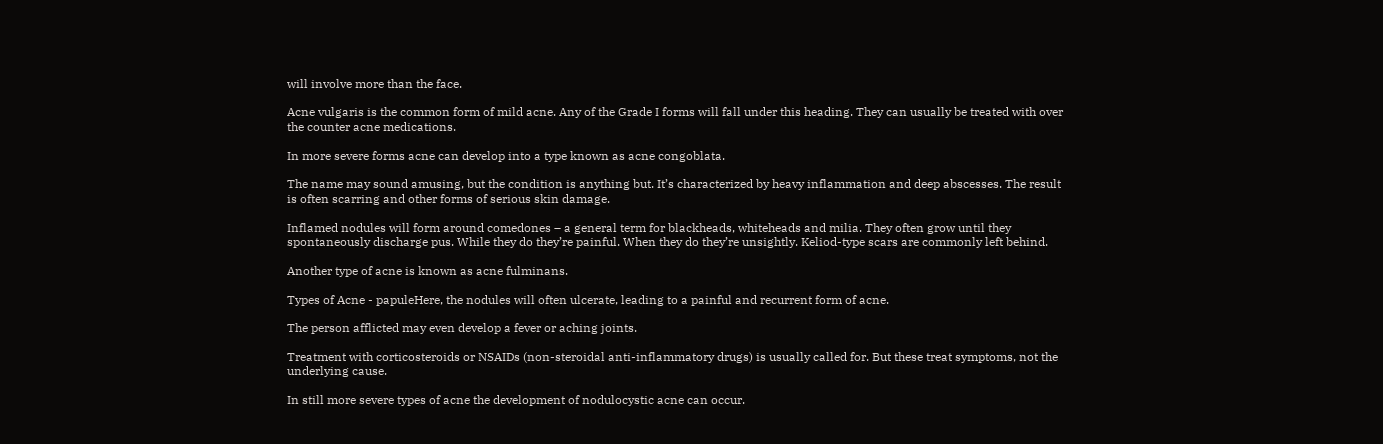will involve more than the face.

Acne vulgaris is the common form of mild acne. Any of the Grade I forms will fall under this heading. They can usually be treated with over the counter acne medications.

In more severe forms acne can develop into a type known as acne congoblata.

The name may sound amusing, but the condition is anything but. It’s characterized by heavy inflammation and deep abscesses. The result is often scarring and other forms of serious skin damage.

Inflamed nodules will form around comedones – a general term for blackheads, whiteheads and milia. They often grow until they spontaneously discharge pus. While they do they’re painful. When they do they’re unsightly. Keliod-type scars are commonly left behind.

Another type of acne is known as acne fulminans.

Types of Acne - papuleHere, the nodules will often ulcerate, leading to a painful and recurrent form of acne.

The person afflicted may even develop a fever or aching joints.

Treatment with corticosteroids or NSAIDs (non-steroidal anti-inflammatory drugs) is usually called for. But these treat symptoms, not the underlying cause.

In still more severe types of acne the development of nodulocystic acne can occur.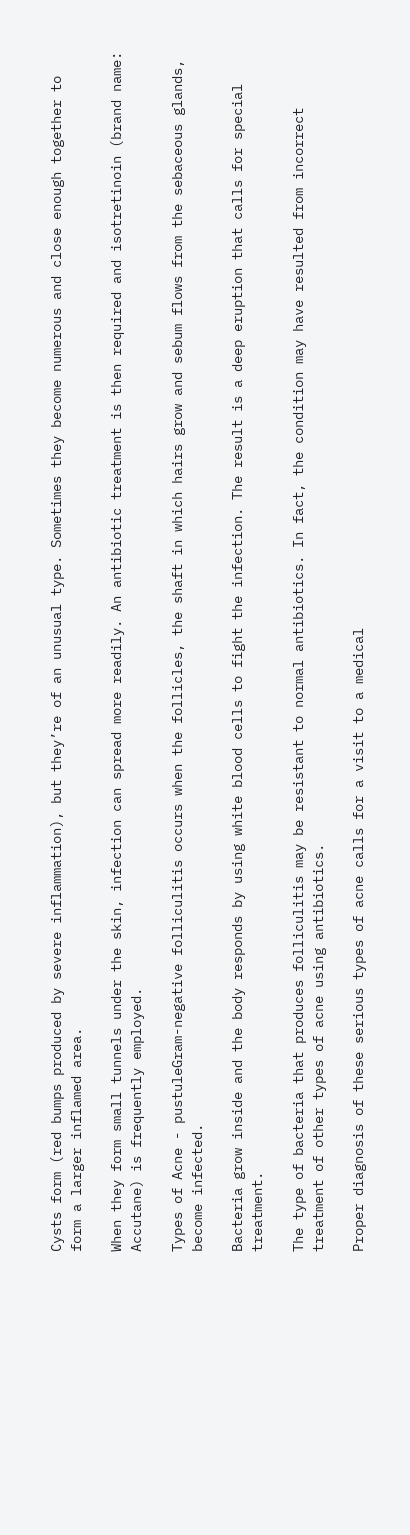Cysts form (red bumps produced by severe inflammation), but they’re of an unusual type. Sometimes they become numerous and close enough together to form a larger inflamed area.

When they form small tunnels under the skin, infection can spread more readily. An antibiotic treatment is then required and isotretinoin (brand name: Accutane) is frequently employed.

Types of Acne - pustuleGram-negative folliculitis occurs when the follicles, the shaft in which hairs grow and sebum flows from the sebaceous glands, become infected.

Bacteria grow inside and the body responds by using white blood cells to fight the infection. The result is a deep eruption that calls for special treatment.

The type of bacteria that produces folliculitis may be resistant to normal antibiotics. In fact, the condition may have resulted from incorrect treatment of other types of acne using antibiotics.

Proper diagnosis of these serious types of acne calls for a visit to a medical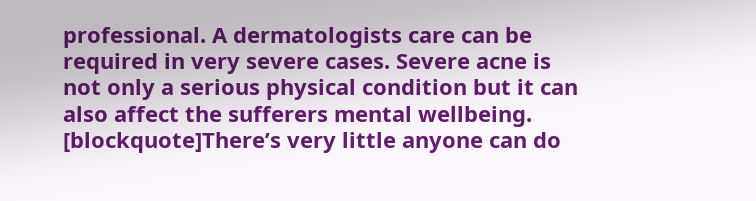professional. A dermatologists care can be required in very severe cases. Severe acne is not only a serious physical condition but it can also affect the sufferers mental wellbeing.
[blockquote]There’s very little anyone can do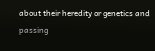about their heredity or genetics and passing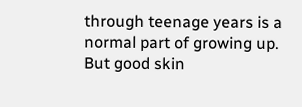through teenage years is a normal part of growing up. But good skin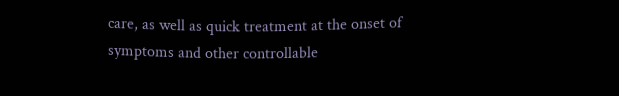care, as well as quick treatment at the onset of symptoms and other controllable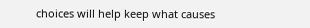choices will help keep what causes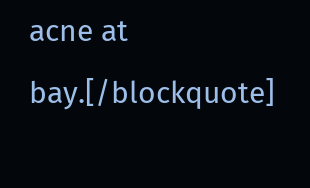acne at bay.[/blockquote]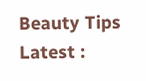Beauty Tips Latest :